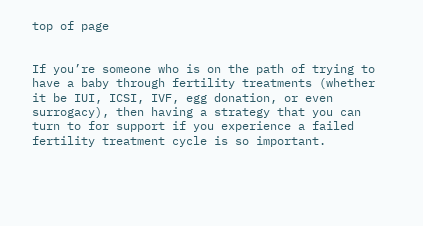top of page


If you’re someone who is on the path of trying to have a baby through fertility treatments (whether it be IUI, ICSI, IVF, egg donation, or even surrogacy), then having a strategy that you can turn to for support if you experience a failed fertility treatment cycle is so important.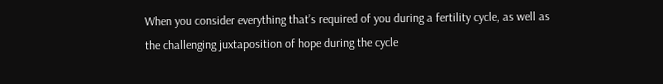When you consider everything that’s required of you during a fertility cycle, as well as the challenging juxtaposition of hope during the cycle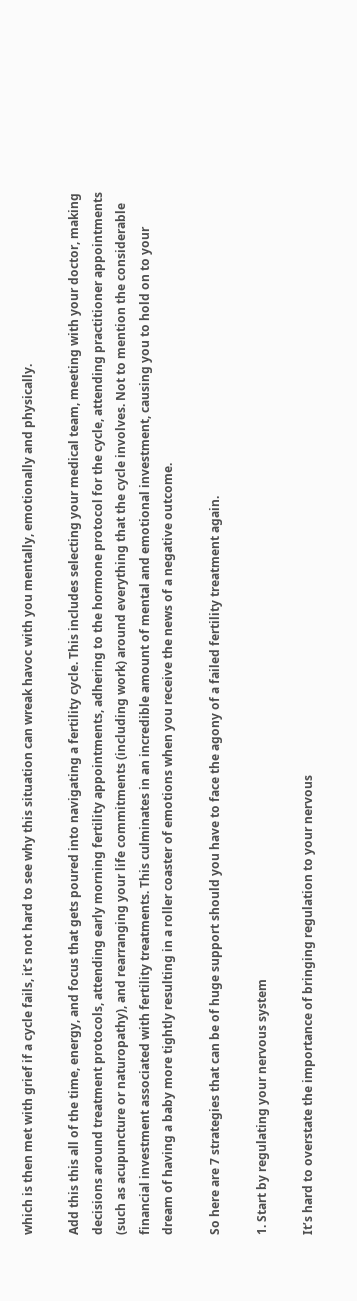which is then met with grief if a cycle fails, it’s not hard to see why this situation can wreak havoc with you mentally, emotionally and physically.

Add this this all of the time, energy, and focus that gets poured into navigating a fertility cycle. This includes selecting your medical team, meeting with your doctor, making decisions around treatment protocols, attending early morning fertility appointments, adhering to the hormone protocol for the cycle, attending practitioner appointments (such as acupuncture or naturopathy), and rearranging your life commitments (including work) around everything that the cycle involves. Not to mention the considerable financial investment associated with fertility treatments. This culminates in an incredible amount of mental and emotional investment, causing you to hold on to your dream of having a baby more tightly resulting in a roller coaster of emotions when you receive the news of a negative outcome.

So here are 7 strategies that can be of huge support should you have to face the agony of a failed fertility treatment again.

1. Start by regulating your nervous system

It’s hard to overstate the importance of bringing regulation to your nervous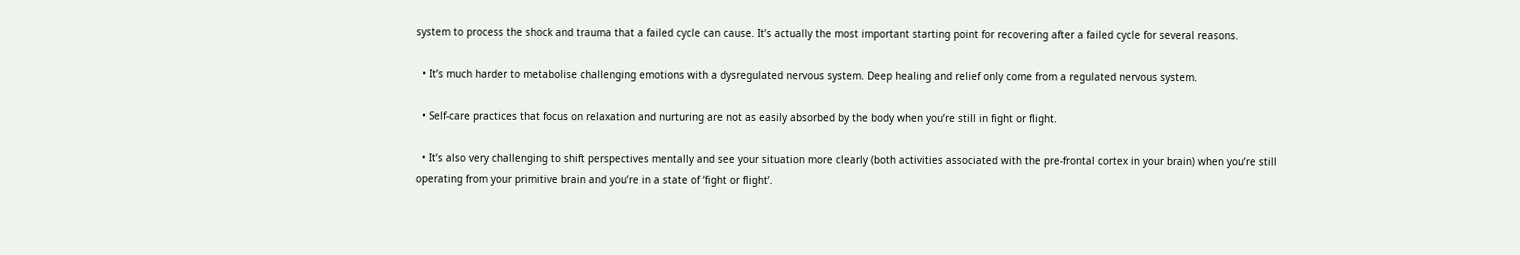system to process the shock and trauma that a failed cycle can cause. It’s actually the most important starting point for recovering after a failed cycle for several reasons.

  • It’s much harder to metabolise challenging emotions with a dysregulated nervous system. Deep healing and relief only come from a regulated nervous system.

  • Self-care practices that focus on relaxation and nurturing are not as easily absorbed by the body when you’re still in fight or flight.

  • It’s also very challenging to shift perspectives mentally and see your situation more clearly (both activities associated with the pre-frontal cortex in your brain) when you’re still operating from your primitive brain and you’re in a state of ‘fight or flight’.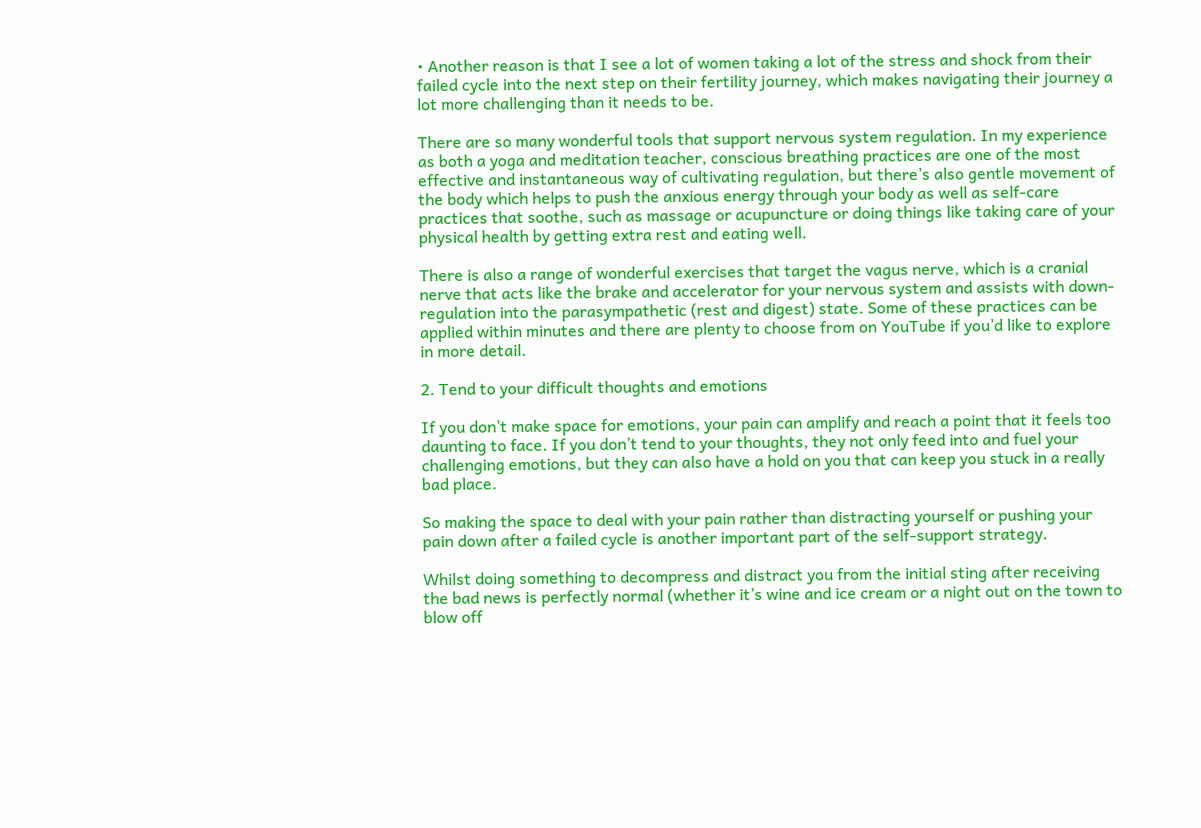• Another reason is that I see a lot of women taking a lot of the stress and shock from their failed cycle into the next step on their fertility journey, which makes navigating their journey a lot more challenging than it needs to be.

There are so many wonderful tools that support nervous system regulation. In my experience as both a yoga and meditation teacher, conscious breathing practices are one of the most effective and instantaneous way of cultivating regulation, but there’s also gentle movement of the body which helps to push the anxious energy through your body as well as self-care practices that soothe, such as massage or acupuncture or doing things like taking care of your physical health by getting extra rest and eating well.

There is also a range of wonderful exercises that target the vagus nerve, which is a cranial nerve that acts like the brake and accelerator for your nervous system and assists with down-regulation into the parasympathetic (rest and digest) state. Some of these practices can be applied within minutes and there are plenty to choose from on YouTube if you’d like to explore in more detail.

2. Tend to your difficult thoughts and emotions

If you don’t make space for emotions, your pain can amplify and reach a point that it feels too daunting to face. If you don’t tend to your thoughts, they not only feed into and fuel your challenging emotions, but they can also have a hold on you that can keep you stuck in a really bad place.

So making the space to deal with your pain rather than distracting yourself or pushing your pain down after a failed cycle is another important part of the self-support strategy.

Whilst doing something to decompress and distract you from the initial sting after receiving the bad news is perfectly normal (whether it’s wine and ice cream or a night out on the town to blow off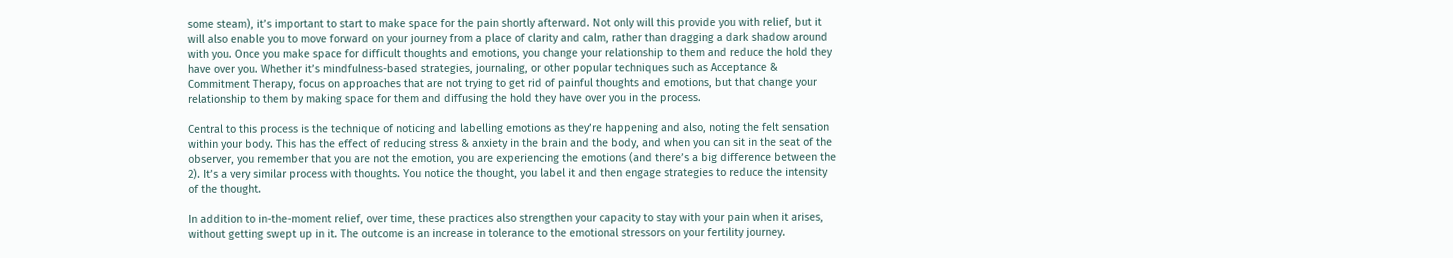some steam), it’s important to start to make space for the pain shortly afterward. Not only will this provide you with relief, but it will also enable you to move forward on your journey from a place of clarity and calm, rather than dragging a dark shadow around with you. Once you make space for difficult thoughts and emotions, you change your relationship to them and reduce the hold they have over you. Whether it’s mindfulness-based strategies, journaling, or other popular techniques such as Acceptance & Commitment Therapy, focus on approaches that are not trying to get rid of painful thoughts and emotions, but that change your relationship to them by making space for them and diffusing the hold they have over you in the process.

Central to this process is the technique of noticing and labelling emotions as they’re happening and also, noting the felt sensation within your body. This has the effect of reducing stress & anxiety in the brain and the body, and when you can sit in the seat of the observer, you remember that you are not the emotion, you are experiencing the emotions (and there’s a big difference between the 2). It’s a very similar process with thoughts. You notice the thought, you label it and then engage strategies to reduce the intensity of the thought.

In addition to in-the-moment relief, over time, these practices also strengthen your capacity to stay with your pain when it arises, without getting swept up in it. The outcome is an increase in tolerance to the emotional stressors on your fertility journey.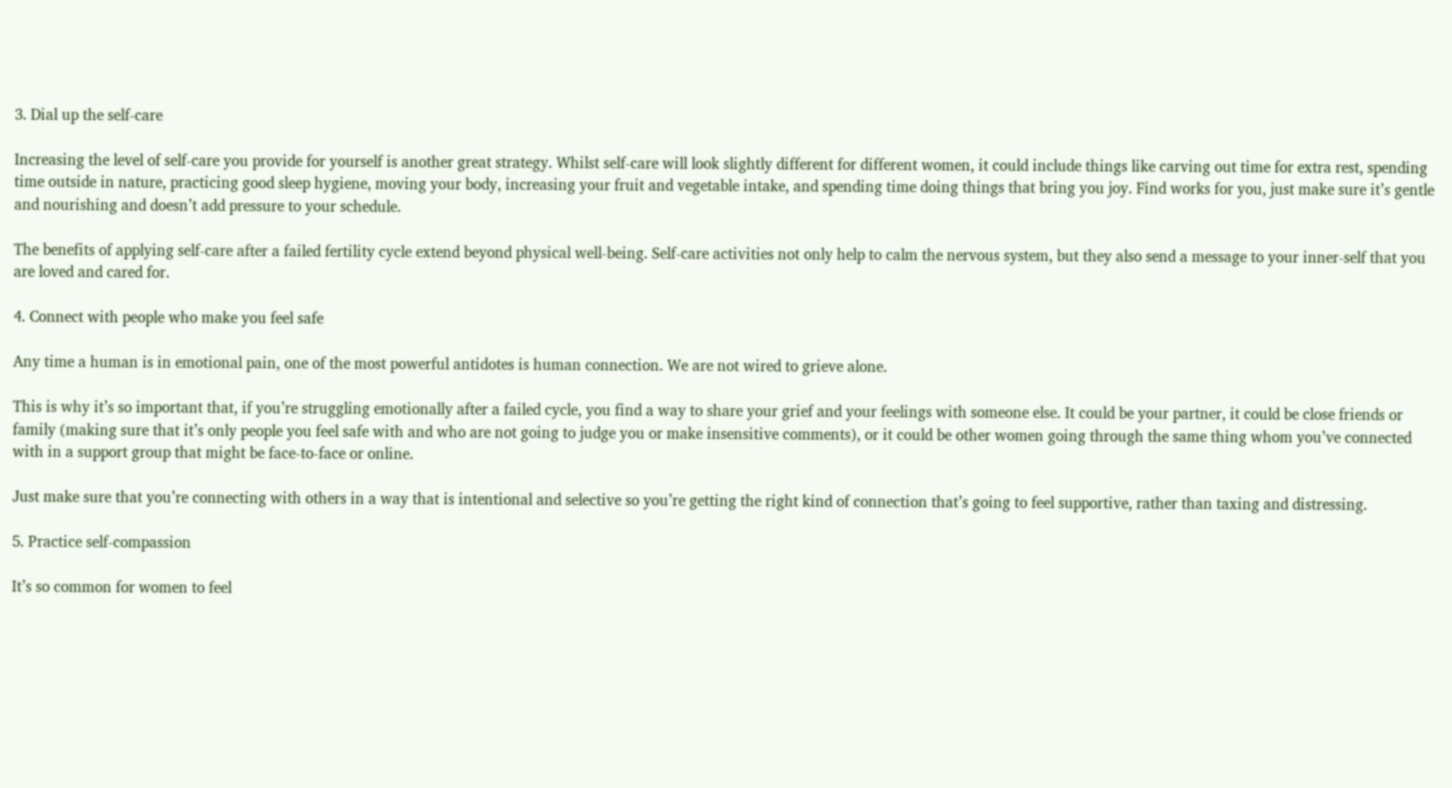3. Dial up the self-care

Increasing the level of self-care you provide for yourself is another great strategy. Whilst self-care will look slightly different for different women, it could include things like carving out time for extra rest, spending time outside in nature, practicing good sleep hygiene, moving your body, increasing your fruit and vegetable intake, and spending time doing things that bring you joy. Find works for you, just make sure it’s gentle and nourishing and doesn’t add pressure to your schedule.

The benefits of applying self-care after a failed fertility cycle extend beyond physical well-being. Self-care activities not only help to calm the nervous system, but they also send a message to your inner-self that you are loved and cared for.

4. Connect with people who make you feel safe

Any time a human is in emotional pain, one of the most powerful antidotes is human connection. We are not wired to grieve alone.

This is why it’s so important that, if you’re struggling emotionally after a failed cycle, you find a way to share your grief and your feelings with someone else. It could be your partner, it could be close friends or family (making sure that it’s only people you feel safe with and who are not going to judge you or make insensitive comments), or it could be other women going through the same thing whom you’ve connected with in a support group that might be face-to-face or online.

Just make sure that you’re connecting with others in a way that is intentional and selective so you’re getting the right kind of connection that’s going to feel supportive, rather than taxing and distressing.

5. Practice self-compassion

It’s so common for women to feel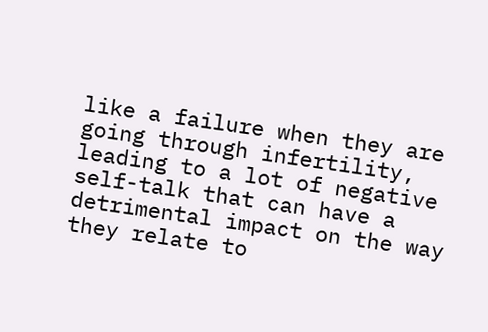like a failure when they are going through infertility, leading to a lot of negative self-talk that can have a detrimental impact on the way they relate to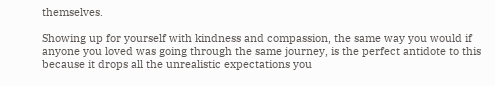themselves.

Showing up for yourself with kindness and compassion, the same way you would if anyone you loved was going through the same journey, is the perfect antidote to this because it drops all the unrealistic expectations you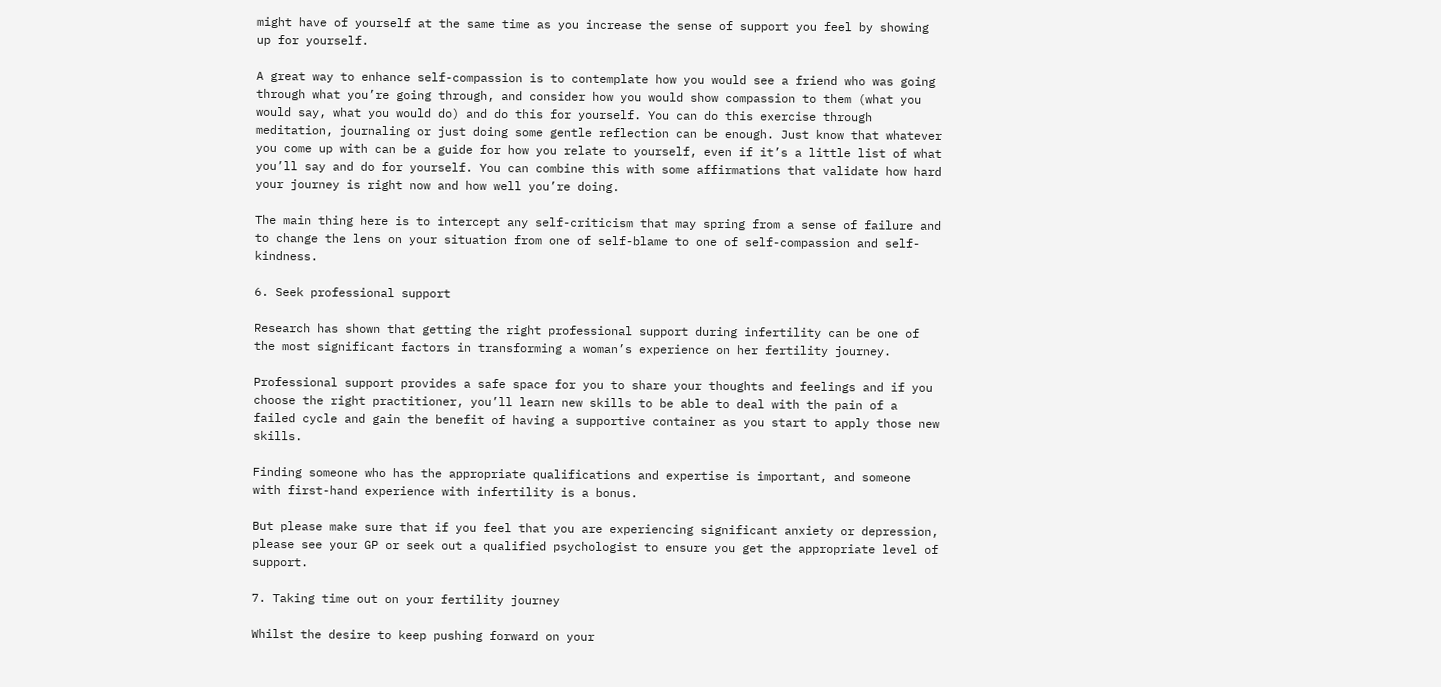might have of yourself at the same time as you increase the sense of support you feel by showing up for yourself.

A great way to enhance self-compassion is to contemplate how you would see a friend who was going through what you’re going through, and consider how you would show compassion to them (what you would say, what you would do) and do this for yourself. You can do this exercise through meditation, journaling or just doing some gentle reflection can be enough. Just know that whatever you come up with can be a guide for how you relate to yourself, even if it’s a little list of what you’ll say and do for yourself. You can combine this with some affirmations that validate how hard your journey is right now and how well you’re doing.

The main thing here is to intercept any self-criticism that may spring from a sense of failure and to change the lens on your situation from one of self-blame to one of self-compassion and self-kindness.

6. Seek professional support

Research has shown that getting the right professional support during infertility can be one of the most significant factors in transforming a woman’s experience on her fertility journey.

Professional support provides a safe space for you to share your thoughts and feelings and if you choose the right practitioner, you’ll learn new skills to be able to deal with the pain of a failed cycle and gain the benefit of having a supportive container as you start to apply those new skills.

Finding someone who has the appropriate qualifications and expertise is important, and someone with first-hand experience with infertility is a bonus.

But please make sure that if you feel that you are experiencing significant anxiety or depression, please see your GP or seek out a qualified psychologist to ensure you get the appropriate level of support.

7. Taking time out on your fertility journey

Whilst the desire to keep pushing forward on your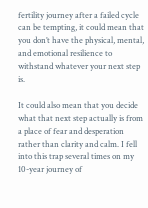fertility journey after a failed cycle can be tempting, it could mean that you don’t have the physical, mental, and emotional resilience to withstand whatever your next step is.

It could also mean that you decide what that next step actually is from a place of fear and desperation rather than clarity and calm. I fell into this trap several times on my 10-year journey of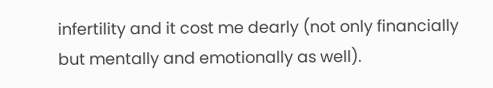infertility and it cost me dearly (not only financially but mentally and emotionally as well).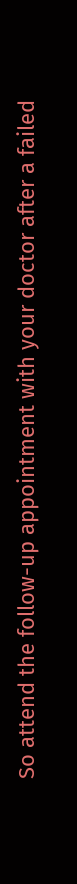So attend the follow-up appointment with your doctor after a failed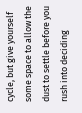cycle, but give yourself some space to allow the dust to settle before you rush into deciding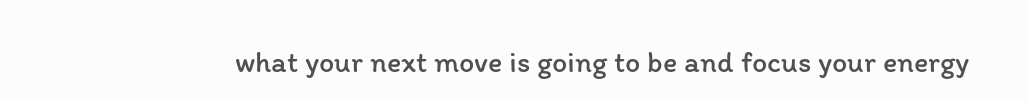what your next move is going to be and focus your energy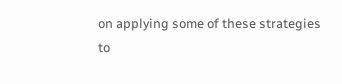on applying some of these strategies to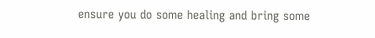ensure you do some healing and bring some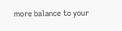more balance to your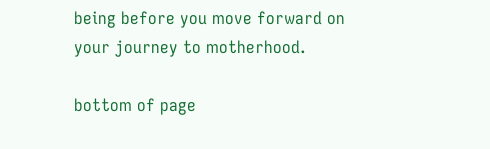being before you move forward on your journey to motherhood.

bottom of page